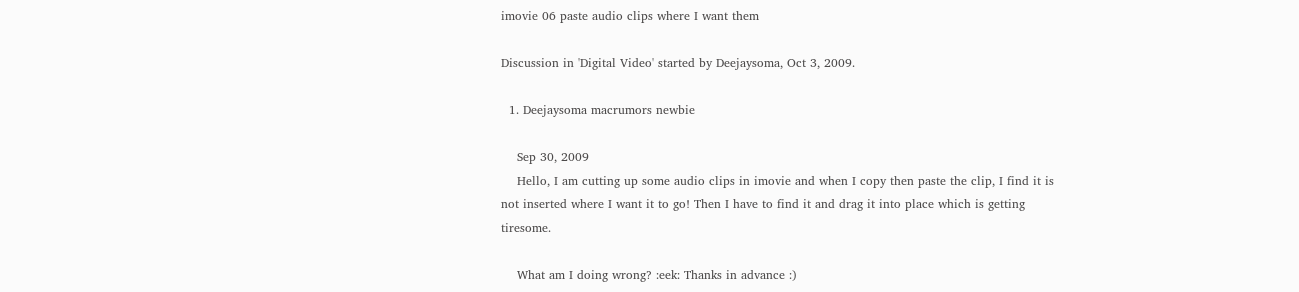imovie 06 paste audio clips where I want them

Discussion in 'Digital Video' started by Deejaysoma, Oct 3, 2009.

  1. Deejaysoma macrumors newbie

    Sep 30, 2009
    Hello, I am cutting up some audio clips in imovie and when I copy then paste the clip, I find it is not inserted where I want it to go! Then I have to find it and drag it into place which is getting tiresome.

    What am I doing wrong? :eek: Thanks in advance :)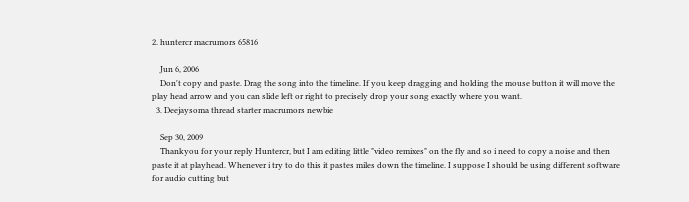2. huntercr macrumors 65816

    Jun 6, 2006
    Don't copy and paste. Drag the song into the timeline. If you keep dragging and holding the mouse button it will move the play head arrow and you can slide left or right to precisely drop your song exactly where you want.
  3. Deejaysoma thread starter macrumors newbie

    Sep 30, 2009
    Thankyou for your reply Huntercr, but I am editing little "video remixes" on the fly and so i need to copy a noise and then paste it at playhead. Whenever i try to do this it pastes miles down the timeline. I suppose I should be using different software for audio cutting but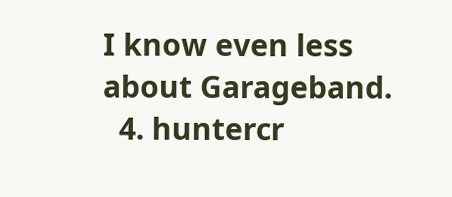I know even less about Garageband.
  4. huntercr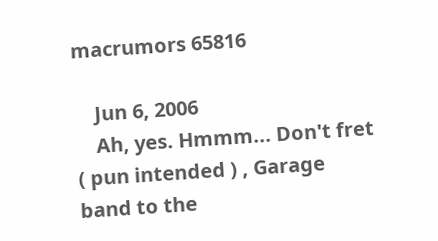macrumors 65816

    Jun 6, 2006
    Ah, yes. Hmmm... Don't fret ( pun intended ) , Garage band to the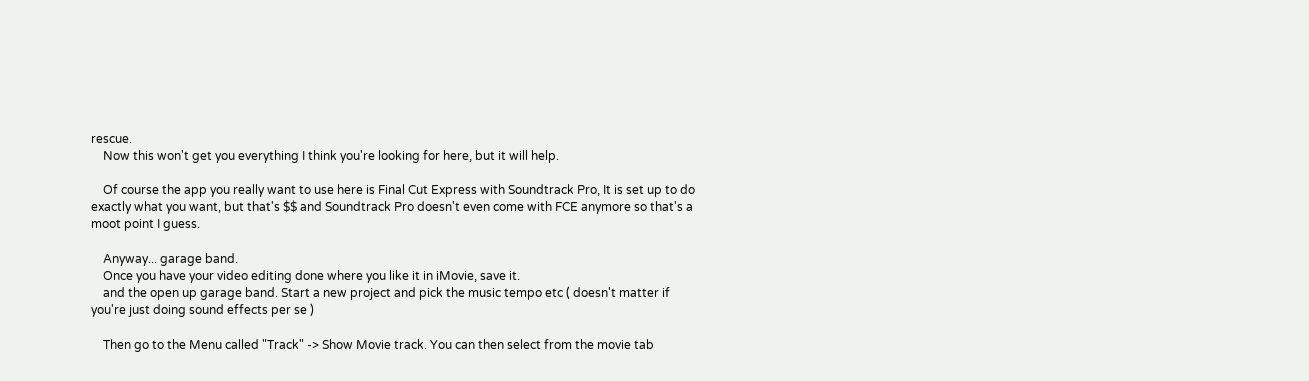rescue.
    Now this won't get you everything I think you're looking for here, but it will help.

    Of course the app you really want to use here is Final Cut Express with Soundtrack Pro, It is set up to do exactly what you want, but that's $$ and Soundtrack Pro doesn't even come with FCE anymore so that's a moot point I guess.

    Anyway... garage band.
    Once you have your video editing done where you like it in iMovie, save it.
    and the open up garage band. Start a new project and pick the music tempo etc ( doesn't matter if you're just doing sound effects per se )

    Then go to the Menu called "Track" -> Show Movie track. You can then select from the movie tab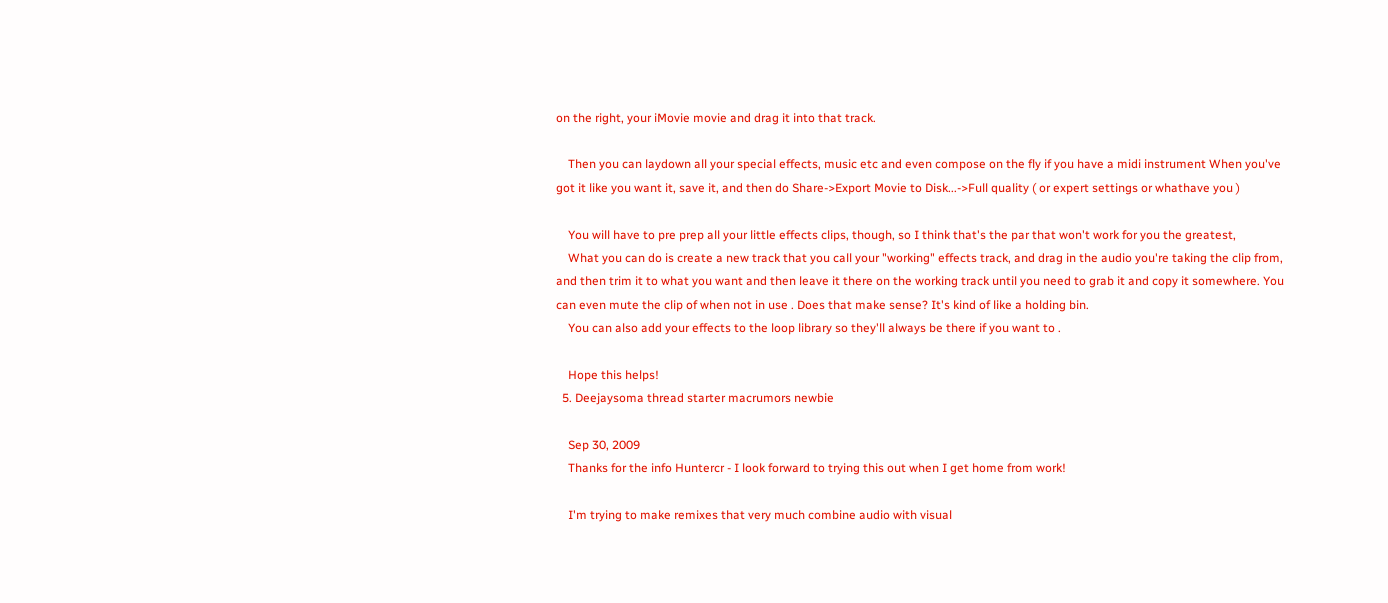on the right, your iMovie movie and drag it into that track.

    Then you can laydown all your special effects, music etc and even compose on the fly if you have a midi instrument When you've got it like you want it, save it, and then do Share->Export Movie to Disk...->Full quality ( or expert settings or whathave you )

    You will have to pre prep all your little effects clips, though, so I think that's the par that won't work for you the greatest,
    What you can do is create a new track that you call your "working" effects track, and drag in the audio you're taking the clip from, and then trim it to what you want and then leave it there on the working track until you need to grab it and copy it somewhere. You can even mute the clip of when not in use . Does that make sense? It's kind of like a holding bin.
    You can also add your effects to the loop library so they'll always be there if you want to .

    Hope this helps!
  5. Deejaysoma thread starter macrumors newbie

    Sep 30, 2009
    Thanks for the info Huntercr - I look forward to trying this out when I get home from work!

    I'm trying to make remixes that very much combine audio with visual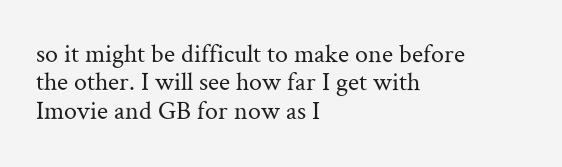so it might be difficult to make one before the other. I will see how far I get with Imovie and GB for now as I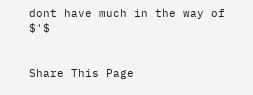dont have much in the way of $'$


Share This Page